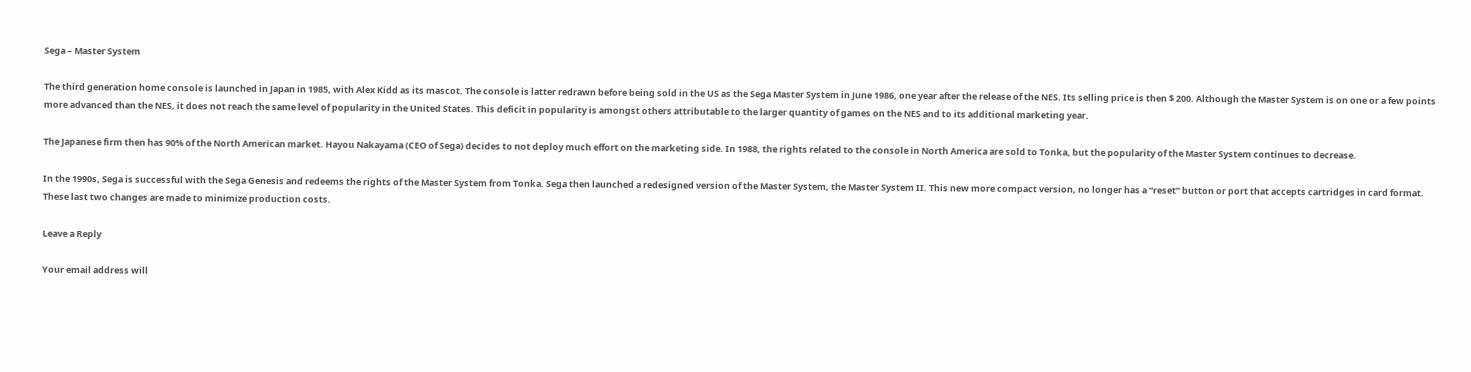Sega – Master System

The third generation home console is launched in Japan in 1985, with Alex Kidd as its mascot. The console is latter redrawn before being sold in the US as the Sega Master System in June 1986, one year after the release of the NES. Its selling price is then $ 200. Although the Master System is on one or a few points more advanced than the NES, it does not reach the same level of popularity in the United States. This deficit in popularity is amongst others attributable to the larger quantity of games on the NES and to its additional marketing year.

The Japanese firm then has 90% of the North American market. Hayou Nakayama (CEO of Sega) decides to not deploy much effort on the marketing side. In 1988, the rights related to the console in North America are sold to Tonka, but the popularity of the Master System continues to decrease.

In the 1990s, Sega is successful with the Sega Genesis and redeems the rights of the Master System from Tonka. Sega then launched a redesigned version of the Master System, the Master System II. This new more compact version, no longer has a “reset” button or port that accepts cartridges in card format. These last two changes are made to minimize production costs.

Leave a Reply

Your email address will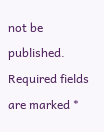not be published. Required fields are marked *